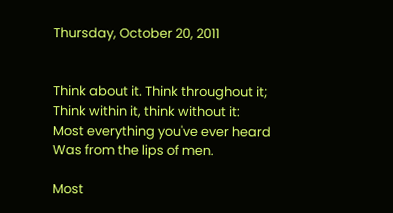Thursday, October 20, 2011


Think about it. Think throughout it;
Think within it, think without it:
Most everything you've ever heard
Was from the lips of men.

Most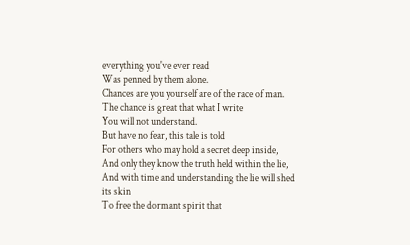everything you've ever read
Was penned by them alone.
Chances are you yourself are of the race of man.
The chance is great that what I write
You will not understand.
But have no fear, this tale is told
For others who may hold a secret deep inside,
And only they know the truth held within the lie,
And with time and understanding the lie will shed its skin
To free the dormant spirit that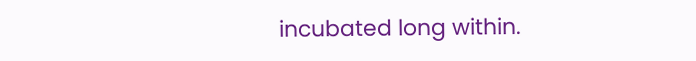incubated long within.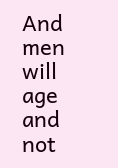And men will age and not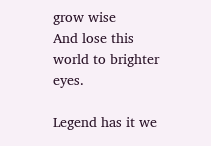grow wise
And lose this world to brighter eyes.

Legend has it we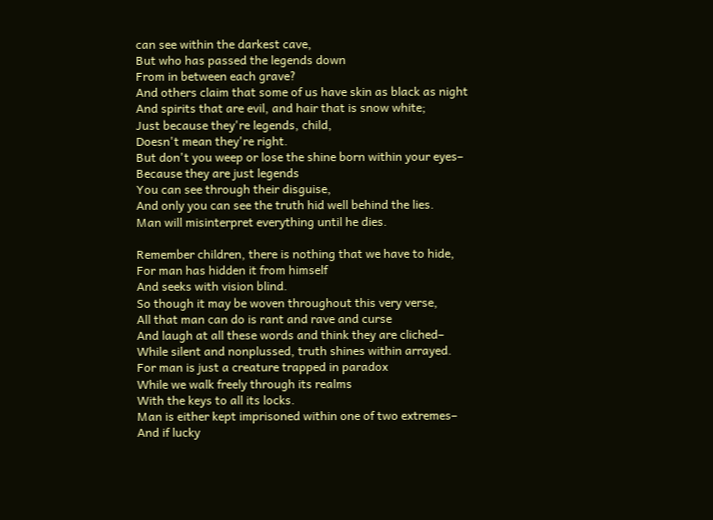can see within the darkest cave,
But who has passed the legends down
From in between each grave?
And others claim that some of us have skin as black as night
And spirits that are evil, and hair that is snow white;
Just because they're legends, child,
Doesn't mean they're right.
But don't you weep or lose the shine born within your eyes–
Because they are just legends
You can see through their disguise,
And only you can see the truth hid well behind the lies.
Man will misinterpret everything until he dies.

Remember children, there is nothing that we have to hide,
For man has hidden it from himself
And seeks with vision blind.
So though it may be woven throughout this very verse,
All that man can do is rant and rave and curse
And laugh at all these words and think they are cliched–
While silent and nonplussed, truth shines within arrayed.
For man is just a creature trapped in paradox
While we walk freely through its realms
With the keys to all its locks.
Man is either kept imprisoned within one of two extremes–
And if lucky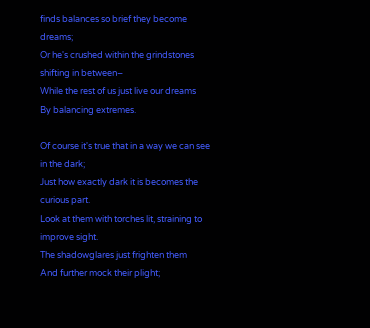finds balances so brief they become dreams;
Or he's crushed within the grindstones shifting in between–
While the rest of us just live our dreams
By balancing extremes.

Of course it's true that in a way we can see in the dark;
Just how exactly dark it is becomes the curious part.
Look at them with torches lit, straining to improve sight.
The shadowglares just frighten them
And further mock their plight;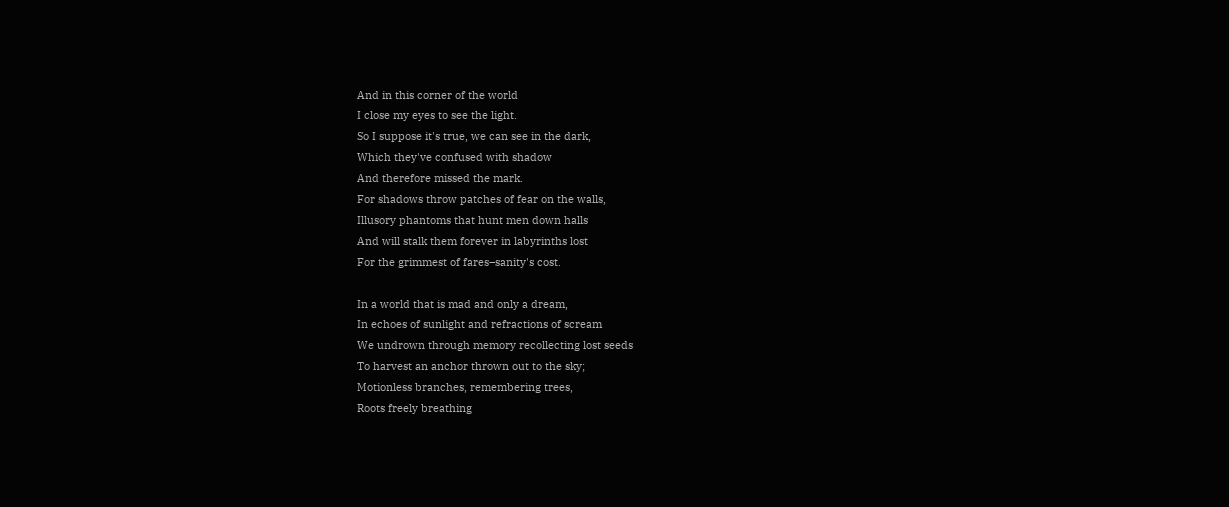And in this corner of the world
I close my eyes to see the light.
So I suppose it's true, we can see in the dark,
Which they've confused with shadow
And therefore missed the mark.
For shadows throw patches of fear on the walls,
Illusory phantoms that hunt men down halls
And will stalk them forever in labyrinths lost
For the grimmest of fares–sanity's cost.

In a world that is mad and only a dream,
In echoes of sunlight and refractions of scream
We undrown through memory recollecting lost seeds
To harvest an anchor thrown out to the sky;
Motionless branches, remembering trees,
Roots freely breathing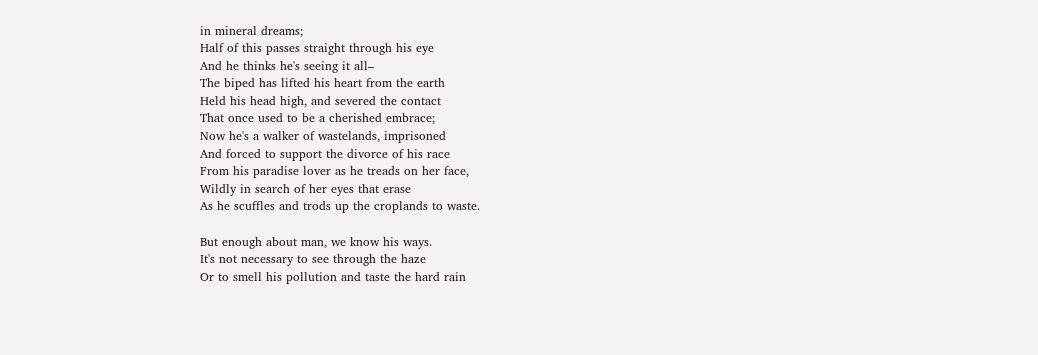in mineral dreams;
Half of this passes straight through his eye
And he thinks he's seeing it all–
The biped has lifted his heart from the earth
Held his head high, and severed the contact
That once used to be a cherished embrace;
Now he's a walker of wastelands, imprisoned
And forced to support the divorce of his race
From his paradise lover as he treads on her face,
Wildly in search of her eyes that erase
As he scuffles and trods up the croplands to waste.

But enough about man, we know his ways.
It's not necessary to see through the haze
Or to smell his pollution and taste the hard rain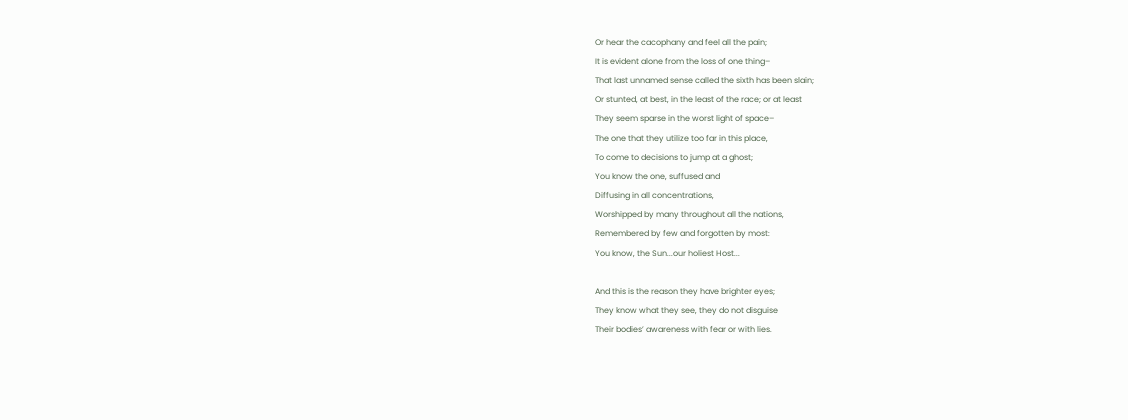Or hear the cacophany and feel all the pain;
It is evident alone from the loss of one thing–
That last unnamed sense called the sixth has been slain;
Or stunted, at best, in the least of the race; or at least
They seem sparse in the worst light of space–
The one that they utilize too far in this place,
To come to decisions to jump at a ghost;
You know the one, suffused and
Diffusing in all concentrations,
Worshipped by many throughout all the nations,
Remembered by few and forgotten by most:
You know, the Sun...our holiest Host...

And this is the reason they have brighter eyes;
They know what they see, they do not disguise
Their bodies’ awareness with fear or with lies.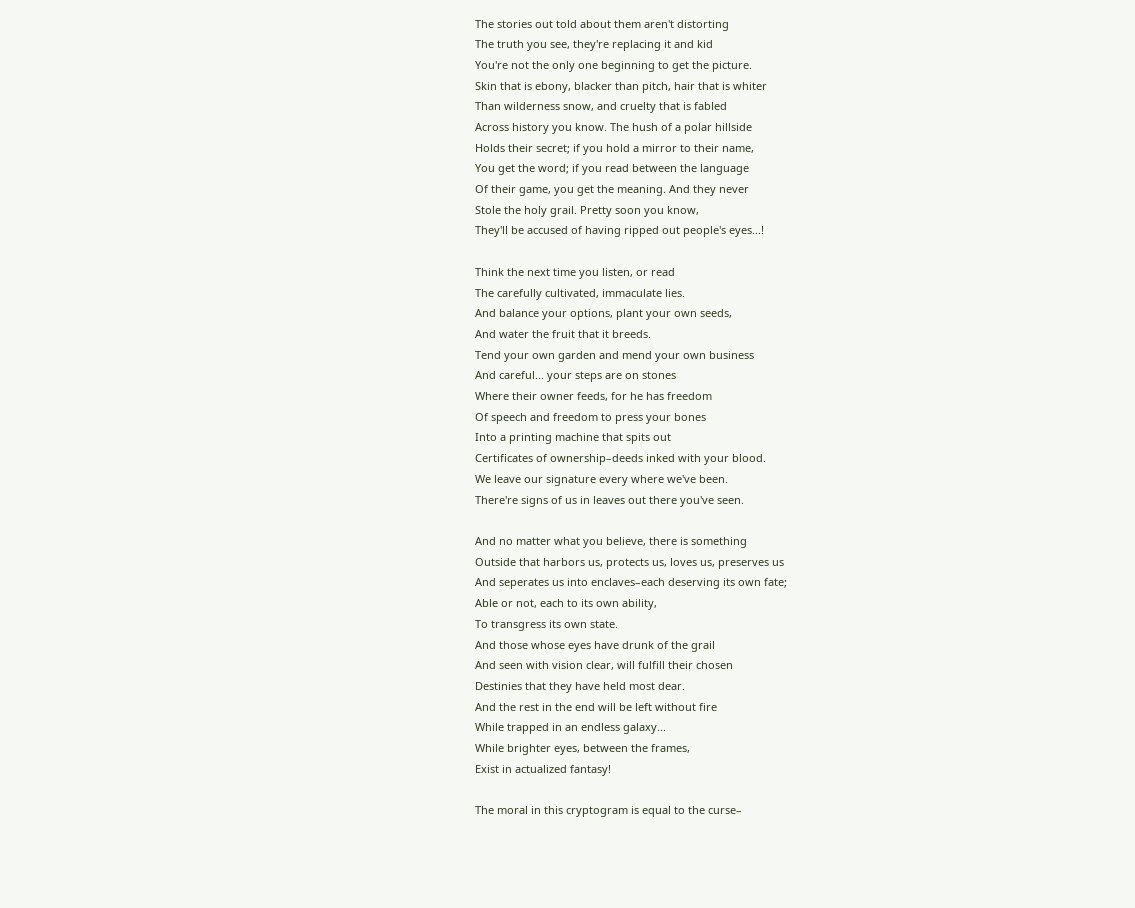The stories out told about them aren't distorting
The truth you see, they're replacing it and kid
You're not the only one beginning to get the picture.
Skin that is ebony, blacker than pitch, hair that is whiter
Than wilderness snow, and cruelty that is fabled
Across history you know. The hush of a polar hillside
Holds their secret; if you hold a mirror to their name,
You get the word; if you read between the language
Of their game, you get the meaning. And they never
Stole the holy grail. Pretty soon you know,
They'll be accused of having ripped out people's eyes...!

Think the next time you listen, or read
The carefully cultivated, immaculate lies.
And balance your options, plant your own seeds,
And water the fruit that it breeds.
Tend your own garden and mend your own business
And careful... your steps are on stones
Where their owner feeds, for he has freedom
Of speech and freedom to press your bones
Into a printing machine that spits out
Certificates of ownership–deeds inked with your blood.
We leave our signature every where we've been.
There're signs of us in leaves out there you've seen.

And no matter what you believe, there is something
Outside that harbors us, protects us, loves us, preserves us
And seperates us into enclaves–each deserving its own fate;
Able or not, each to its own ability,
To transgress its own state.
And those whose eyes have drunk of the grail
And seen with vision clear, will fulfill their chosen
Destinies that they have held most dear.
And the rest in the end will be left without fire
While trapped in an endless galaxy...
While brighter eyes, between the frames,
Exist in actualized fantasy!

The moral in this cryptogram is equal to the curse–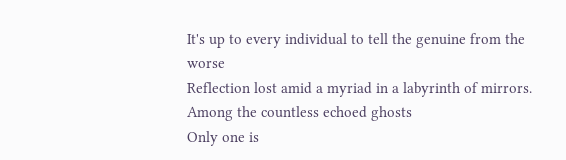It's up to every individual to tell the genuine from the worse
Reflection lost amid a myriad in a labyrinth of mirrors.
Among the countless echoed ghosts
Only one is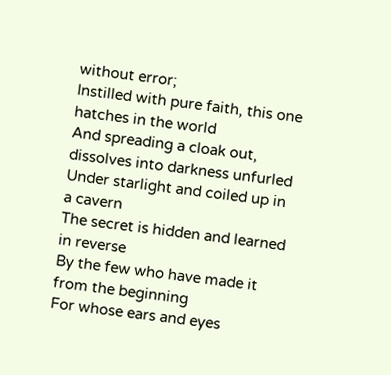without error;
Instilled with pure faith, this one hatches in the world
And spreading a cloak out, dissolves into darkness unfurled
Under starlight and coiled up in a cavern
The secret is hidden and learned in reverse
By the few who have made it from the beginning
For whose ears and eyes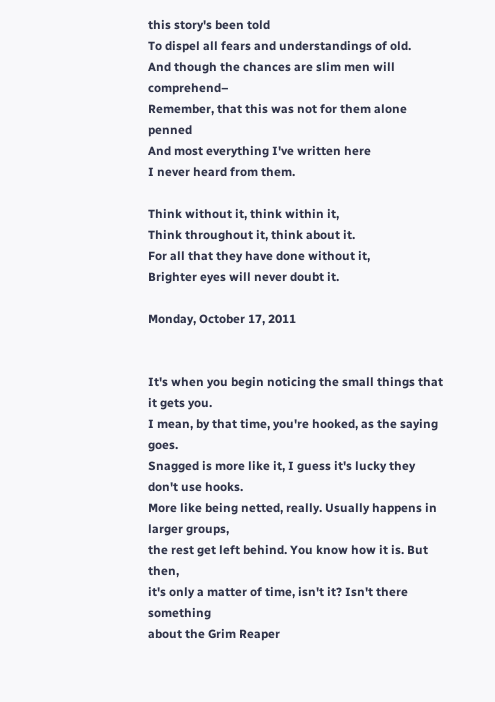this story's been told
To dispel all fears and understandings of old.
And though the chances are slim men will comprehend–
Remember, that this was not for them alone penned
And most everything I've written here
I never heard from them.

Think without it, think within it,
Think throughout it, think about it.
For all that they have done without it,
Brighter eyes will never doubt it.

Monday, October 17, 2011


It's when you begin noticing the small things that it gets you.
I mean, by that time, you're hooked, as the saying goes.
Snagged is more like it, I guess it's lucky they don't use hooks.
More like being netted, really. Usually happens in larger groups,
the rest get left behind. You know how it is. But then,
it's only a matter of time, isn't it? Isn't there something
about the Grim Reaper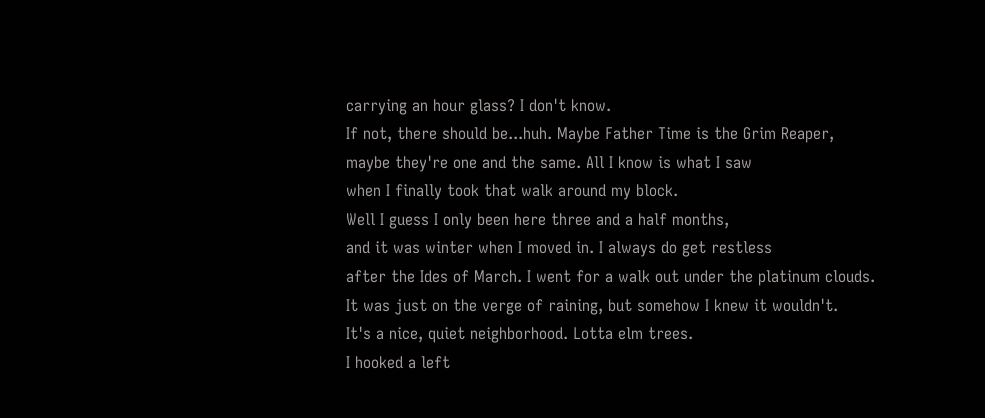carrying an hour glass? I don't know.
If not, there should be...huh. Maybe Father Time is the Grim Reaper,
maybe they're one and the same. All I know is what I saw
when I finally took that walk around my block.
Well I guess I only been here three and a half months,
and it was winter when I moved in. I always do get restless
after the Ides of March. I went for a walk out under the platinum clouds.
It was just on the verge of raining, but somehow I knew it wouldn't.
It's a nice, quiet neighborhood. Lotta elm trees.
I hooked a left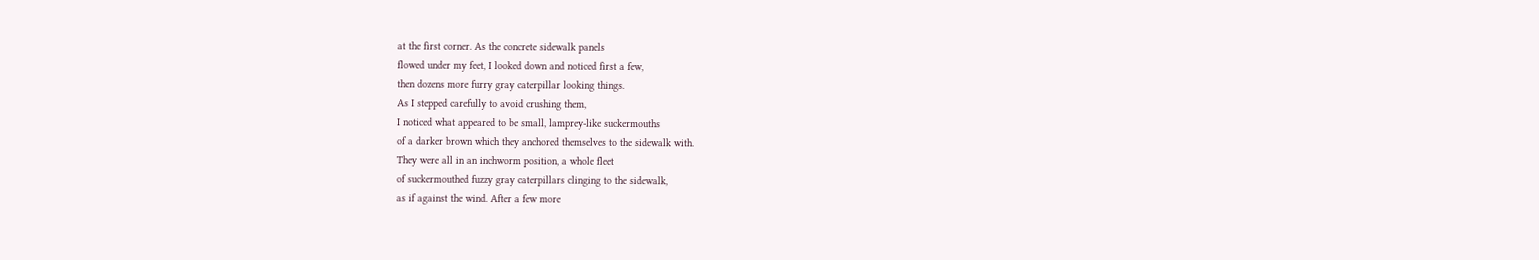at the first corner. As the concrete sidewalk panels
flowed under my feet, I looked down and noticed first a few,
then dozens more furry gray caterpillar looking things.
As I stepped carefully to avoid crushing them,
I noticed what appeared to be small, lamprey-like suckermouths
of a darker brown which they anchored themselves to the sidewalk with.
They were all in an inchworm position, a whole fleet
of suckermouthed fuzzy gray caterpillars clinging to the sidewalk,
as if against the wind. After a few more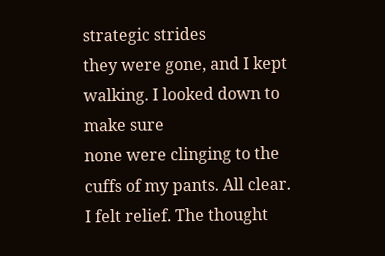strategic strides
they were gone, and I kept walking. I looked down to make sure
none were clinging to the cuffs of my pants. All clear.
I felt relief. The thought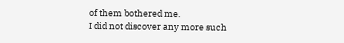of them bothered me.
I did not discover any more such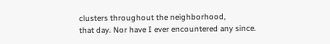clusters throughout the neighborhood,
that day. Nor have I ever encountered any since.